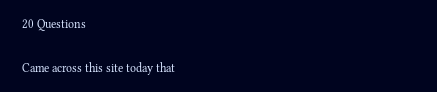20 Questions

Came across this site today that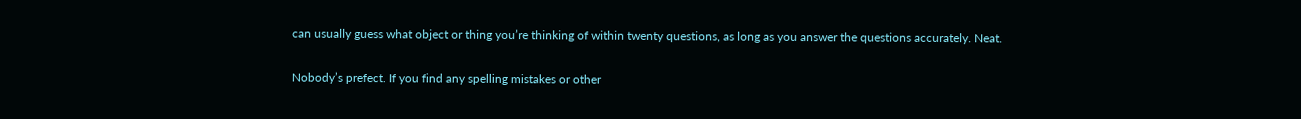can usually guess what object or thing you’re thinking of within twenty questions, as long as you answer the questions accurately. Neat.

Nobody’s prefect. If you find any spelling mistakes or other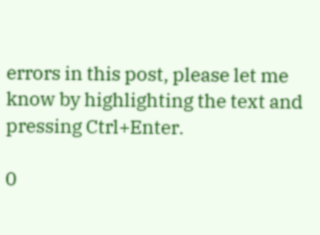errors in this post, please let me know by highlighting the text and pressing Ctrl+Enter.

0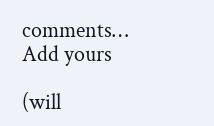comments… Add yours

(will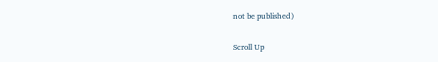not be published)

Scroll Up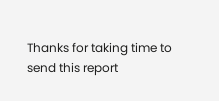Thanks for taking time to send this report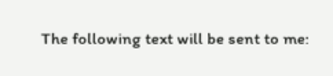The following text will be sent to me: